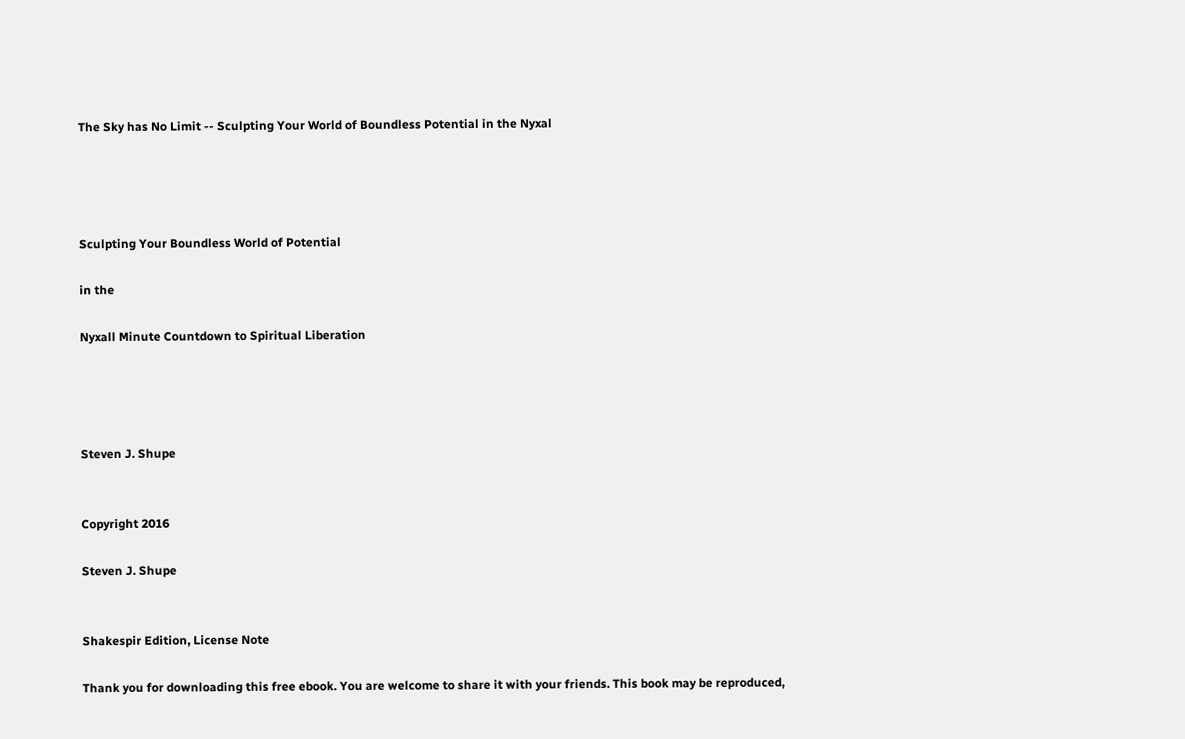The Sky has No Limit -- Sculpting Your World of Boundless Potential in the Nyxal




Sculpting Your Boundless World of Potential

in the

Nyxall Minute Countdown to Spiritual Liberation




Steven J. Shupe


Copyright 2016

Steven J. Shupe


Shakespir Edition, License Note

Thank you for downloading this free ebook. You are welcome to share it with your friends. This book may be reproduced,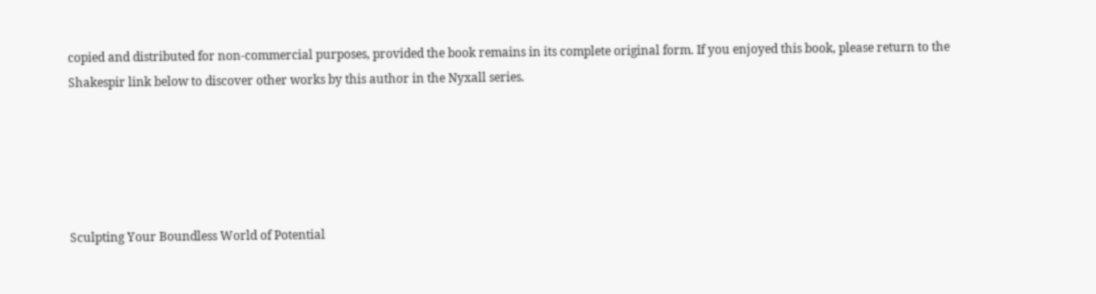copied and distributed for non-commercial purposes, provided the book remains in its complete original form. If you enjoyed this book, please return to the Shakespir link below to discover other works by this author in the Nyxall series.





Sculpting Your Boundless World of Potential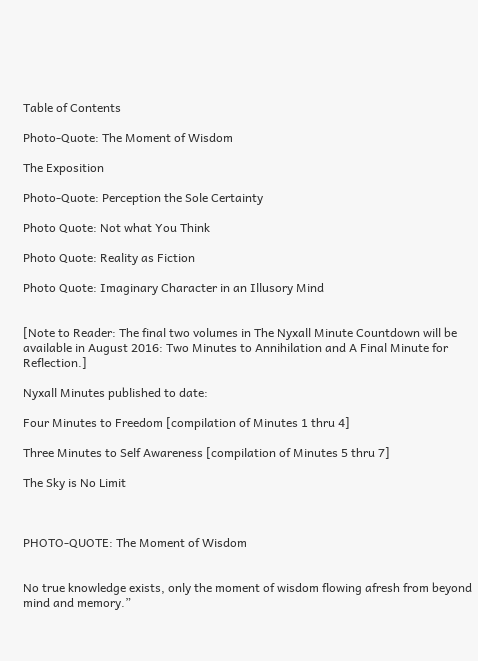Table of Contents

Photo-Quote: The Moment of Wisdom

The Exposition

Photo-Quote: Perception the Sole Certainty

Photo Quote: Not what You Think

Photo Quote: Reality as Fiction

Photo Quote: Imaginary Character in an Illusory Mind


[Note to Reader: The final two volumes in The Nyxall Minute Countdown will be available in August 2016: Two Minutes to Annihilation and A Final Minute for Reflection.]

Nyxall Minutes published to date:

Four Minutes to Freedom [compilation of Minutes 1 thru 4]

Three Minutes to Self Awareness [compilation of Minutes 5 thru 7]

The Sky is No Limit



PHOTO-QUOTE: The Moment of Wisdom


No true knowledge exists, only the moment of wisdom flowing afresh from beyond mind and memory.”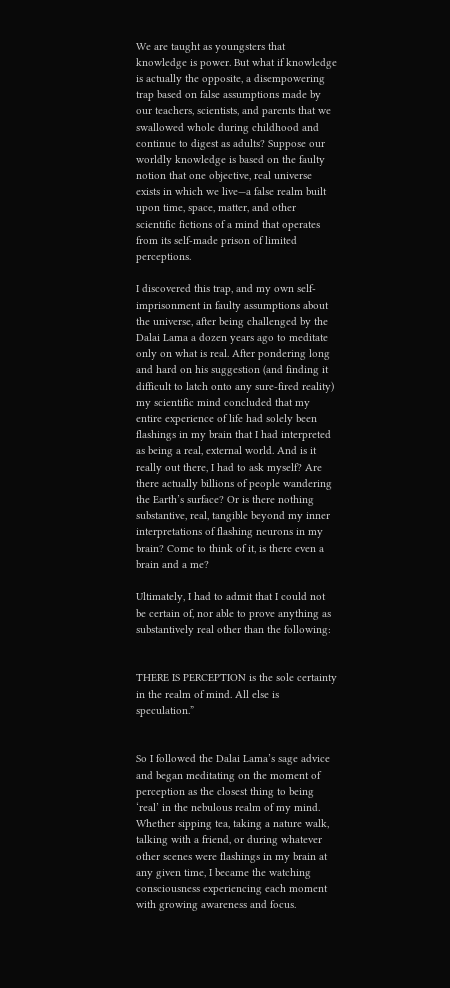We are taught as youngsters that knowledge is power. But what if knowledge is actually the opposite, a disempowering trap based on false assumptions made by our teachers, scientists, and parents that we swallowed whole during childhood and continue to digest as adults? Suppose our worldly knowledge is based on the faulty notion that one objective, real universe exists in which we live—a false realm built upon time, space, matter, and other scientific fictions of a mind that operates from its self-made prison of limited perceptions.

I discovered this trap, and my own self-imprisonment in faulty assumptions about the universe, after being challenged by the Dalai Lama a dozen years ago to meditate only on what is real. After pondering long and hard on his suggestion (and finding it difficult to latch onto any sure-fired reality) my scientific mind concluded that my entire experience of life had solely been flashings in my brain that I had interpreted as being a real, external world. And is it really out there, I had to ask myself? Are there actually billions of people wandering the Earth’s surface? Or is there nothing substantive, real, tangible beyond my inner interpretations of flashing neurons in my brain? Come to think of it, is there even a brain and a me?

Ultimately, I had to admit that I could not be certain of, nor able to prove anything as substantively real other than the following:


THERE IS PERCEPTION is the sole certainty in the realm of mind. All else is speculation.”


So I followed the Dalai Lama’s sage advice and began meditating on the moment of perception as the closest thing to being ‘real’ in the nebulous realm of my mind. Whether sipping tea, taking a nature walk, talking with a friend, or during whatever other scenes were flashings in my brain at any given time, I became the watching consciousness experiencing each moment with growing awareness and focus.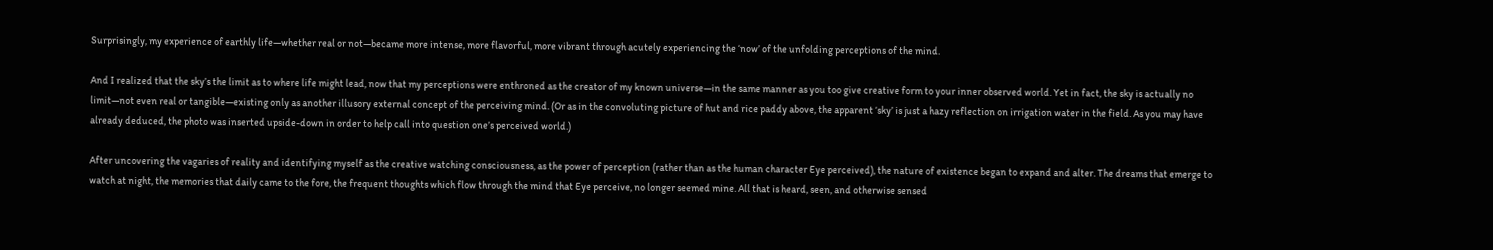Surprisingly, my experience of earthly life—whether real or not—became more intense, more flavorful, more vibrant through acutely experiencing the ‘now’ of the unfolding perceptions of the mind.

And I realized that the sky’s the limit as to where life might lead, now that my perceptions were enthroned as the creator of my known universe—in the same manner as you too give creative form to your inner observed world. Yet in fact, the sky is actually no limit—not even real or tangible—existing only as another illusory external concept of the perceiving mind. (Or as in the convoluting picture of hut and rice paddy above, the apparent ‘sky’ is just a hazy reflection on irrigation water in the field. As you may have already deduced, the photo was inserted upside-down in order to help call into question one’s perceived world.)

After uncovering the vagaries of reality and identifying myself as the creative watching consciousness, as the power of perception (rather than as the human character Eye perceived), the nature of existence began to expand and alter. The dreams that emerge to watch at night, the memories that daily came to the fore, the frequent thoughts which flow through the mind that Eye perceive, no longer seemed mine. All that is heard, seen, and otherwise sensed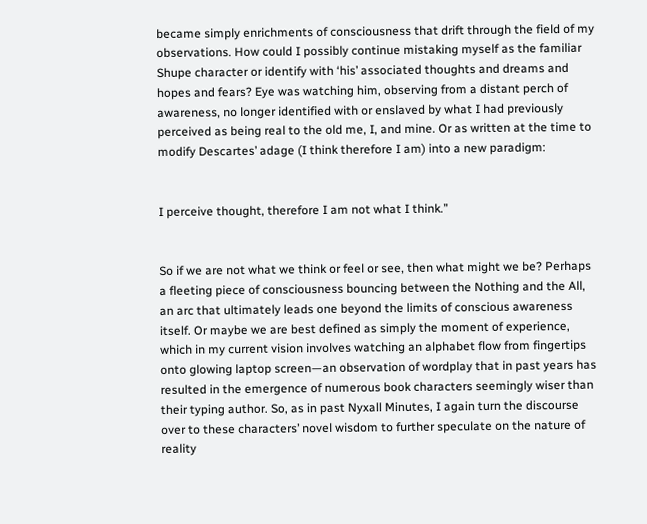became simply enrichments of consciousness that drift through the field of my observations. How could I possibly continue mistaking myself as the familiar Shupe character or identify with ‘his’ associated thoughts and dreams and hopes and fears? Eye was watching him, observing from a distant perch of awareness, no longer identified with or enslaved by what I had previously perceived as being real to the old me, I, and mine. Or as written at the time to modify Descartes’ adage (I think therefore I am) into a new paradigm:


I perceive thought, therefore I am not what I think.”


So if we are not what we think or feel or see, then what might we be? Perhaps a fleeting piece of consciousness bouncing between the Nothing and the All, an arc that ultimately leads one beyond the limits of conscious awareness itself. Or maybe we are best defined as simply the moment of experience, which in my current vision involves watching an alphabet flow from fingertips onto glowing laptop screen—an observation of wordplay that in past years has resulted in the emergence of numerous book characters seemingly wiser than their typing author. So, as in past Nyxall Minutes, I again turn the discourse over to these characters’ novel wisdom to further speculate on the nature of reality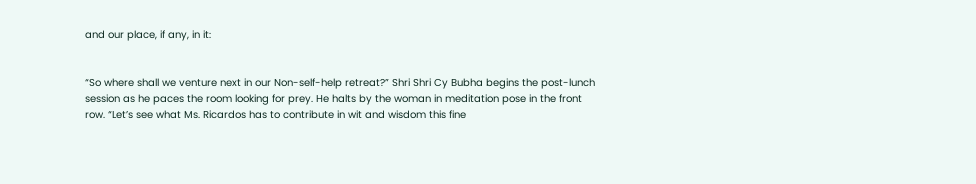and our place, if any, in it:


“So where shall we venture next in our Non-self-help retreat?” Shri Shri Cy Bubha begins the post-lunch session as he paces the room looking for prey. He halts by the woman in meditation pose in the front row. “Let’s see what Ms. Ricardos has to contribute in wit and wisdom this fine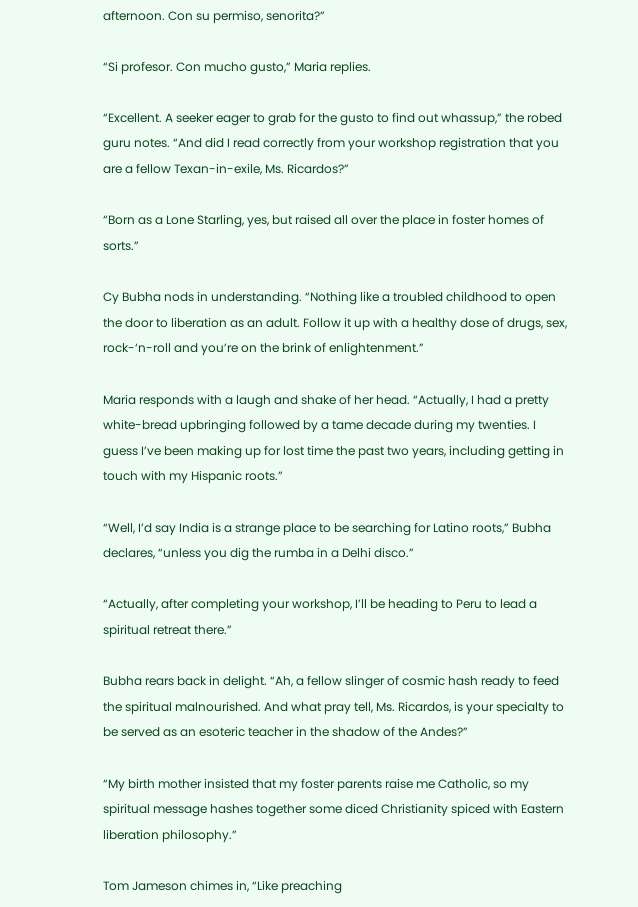afternoon. Con su permiso, senorita?”

“Si profesor. Con mucho gusto,” Maria replies.

“Excellent. A seeker eager to grab for the gusto to find out whassup,” the robed guru notes. “And did I read correctly from your workshop registration that you are a fellow Texan-in-exile, Ms. Ricardos?”

“Born as a Lone Starling, yes, but raised all over the place in foster homes of sorts.”

Cy Bubha nods in understanding. “Nothing like a troubled childhood to open the door to liberation as an adult. Follow it up with a healthy dose of drugs, sex, rock-‘n-roll and you’re on the brink of enlightenment.”

Maria responds with a laugh and shake of her head. “Actually, I had a pretty white-bread upbringing followed by a tame decade during my twenties. I guess I’ve been making up for lost time the past two years, including getting in touch with my Hispanic roots.”

“Well, I’d say India is a strange place to be searching for Latino roots,” Bubha declares, “unless you dig the rumba in a Delhi disco.”

“Actually, after completing your workshop, I’ll be heading to Peru to lead a spiritual retreat there.”

Bubha rears back in delight. “Ah, a fellow slinger of cosmic hash ready to feed the spiritual malnourished. And what pray tell, Ms. Ricardos, is your specialty to be served as an esoteric teacher in the shadow of the Andes?”

“My birth mother insisted that my foster parents raise me Catholic, so my spiritual message hashes together some diced Christianity spiced with Eastern liberation philosophy.”

Tom Jameson chimes in, “Like preaching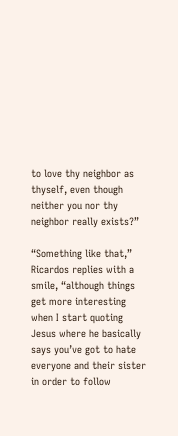to love thy neighbor as thyself, even though neither you nor thy neighbor really exists?”

“Something like that,” Ricardos replies with a smile, “although things get more interesting when I start quoting Jesus where he basically says you’ve got to hate everyone and their sister in order to follow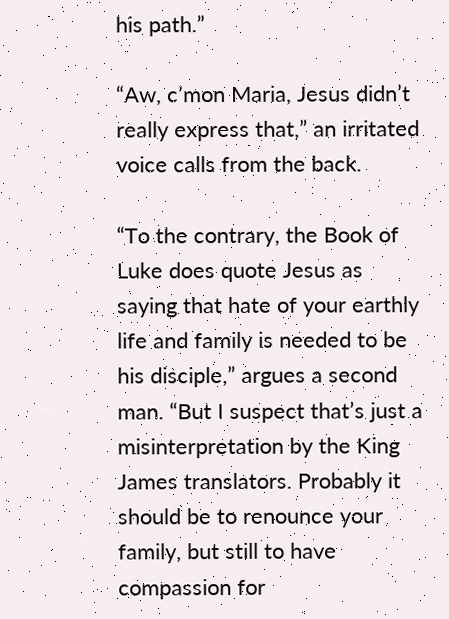his path.”

“Aw, c’mon Maria, Jesus didn’t really express that,” an irritated voice calls from the back.

“To the contrary, the Book of Luke does quote Jesus as saying that hate of your earthly life and family is needed to be his disciple,” argues a second man. “But I suspect that’s just a misinterpretation by the King James translators. Probably it should be to renounce your family, but still to have compassion for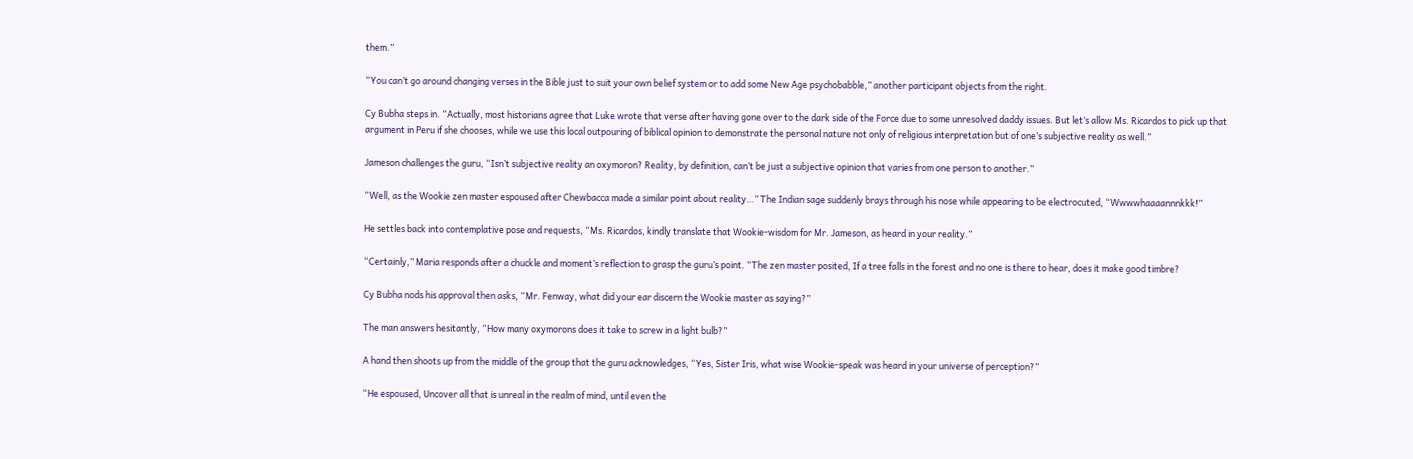them.”

“You can’t go around changing verses in the Bible just to suit your own belief system or to add some New Age psychobabble,” another participant objects from the right.

Cy Bubha steps in. “Actually, most historians agree that Luke wrote that verse after having gone over to the dark side of the Force due to some unresolved daddy issues. But let’s allow Ms. Ricardos to pick up that argument in Peru if she chooses, while we use this local outpouring of biblical opinion to demonstrate the personal nature not only of religious interpretation but of one’s subjective reality as well.”

Jameson challenges the guru, “Isn’t subjective reality an oxymoron? Reality, by definition, can’t be just a subjective opinion that varies from one person to another.”

“Well, as the Wookie zen master espoused after Chewbacca made a similar point about reality…” The Indian sage suddenly brays through his nose while appearing to be electrocuted, “Wwwwhaaaannnkkk!”

He settles back into contemplative pose and requests, “Ms. Ricardos, kindly translate that Wookie-wisdom for Mr. Jameson, as heard in your reality.”

“Certainly,” Maria responds after a chuckle and moment’s reflection to grasp the guru’s point. “The zen master posited, If a tree falls in the forest and no one is there to hear, does it make good timbre?

Cy Bubha nods his approval then asks, “Mr. Fenway, what did your ear discern the Wookie master as saying?”

The man answers hesitantly, “How many oxymorons does it take to screw in a light bulb?”

A hand then shoots up from the middle of the group that the guru acknowledges, “Yes, Sister Iris, what wise Wookie-speak was heard in your universe of perception?”

“He espoused, Uncover all that is unreal in the realm of mind, until even the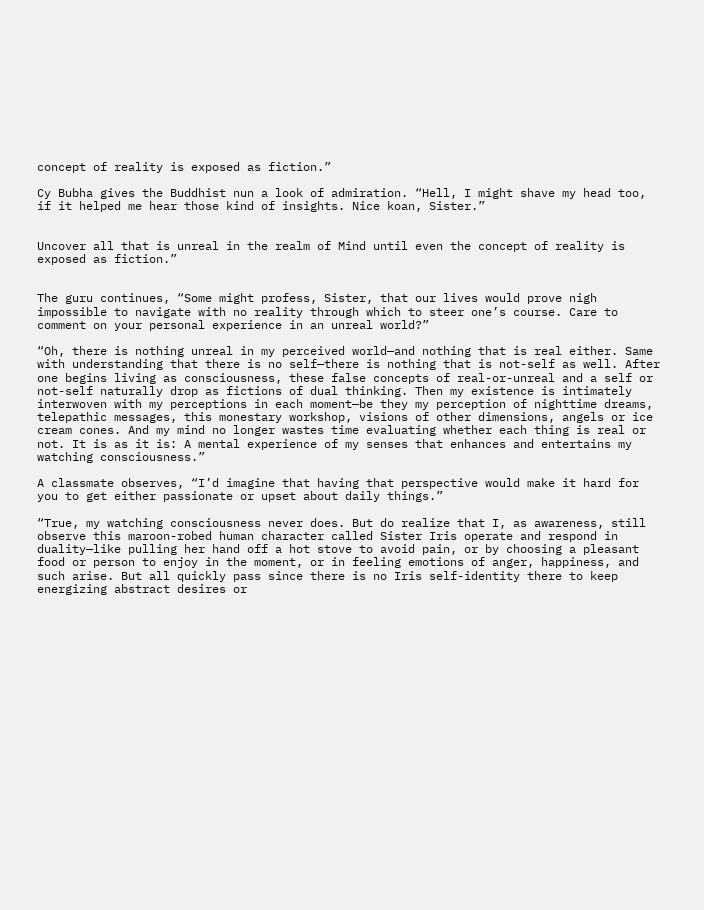concept of reality is exposed as fiction.”

Cy Bubha gives the Buddhist nun a look of admiration. “Hell, I might shave my head too, if it helped me hear those kind of insights. Nice koan, Sister.”


Uncover all that is unreal in the realm of Mind until even the concept of reality is exposed as fiction.”


The guru continues, “Some might profess, Sister, that our lives would prove nigh impossible to navigate with no reality through which to steer one’s course. Care to comment on your personal experience in an unreal world?”

“Oh, there is nothing unreal in my perceived world—and nothing that is real either. Same with understanding that there is no self—there is nothing that is not-self as well. After one begins living as consciousness, these false concepts of real-or-unreal and a self or not-self naturally drop as fictions of dual thinking. Then my existence is intimately interwoven with my perceptions in each moment—be they my perception of nighttime dreams, telepathic messages, this monestary workshop, visions of other dimensions, angels or ice cream cones. And my mind no longer wastes time evaluating whether each thing is real or not. It is as it is: A mental experience of my senses that enhances and entertains my watching consciousness.”

A classmate observes, “I’d imagine that having that perspective would make it hard for you to get either passionate or upset about daily things.”

“True, my watching consciousness never does. But do realize that I, as awareness, still observe this maroon-robed human character called Sister Iris operate and respond in duality—like pulling her hand off a hot stove to avoid pain, or by choosing a pleasant food or person to enjoy in the moment, or in feeling emotions of anger, happiness, and such arise. But all quickly pass since there is no Iris self-identity there to keep energizing abstract desires or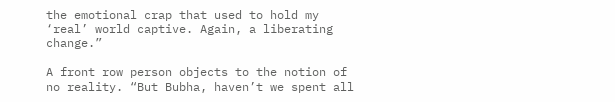the emotional crap that used to hold my ‘real’ world captive. Again, a liberating change.”

A front row person objects to the notion of no reality. “But Bubha, haven’t we spent all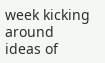week kicking around ideas of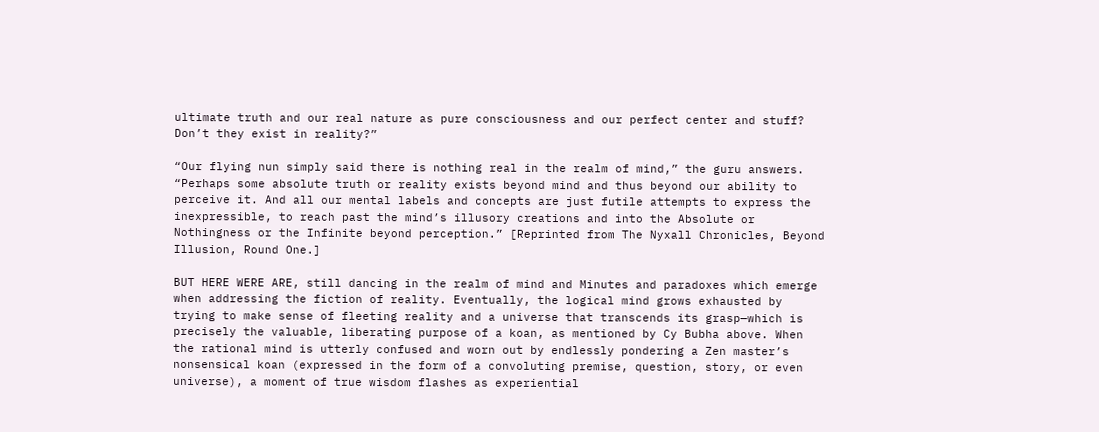ultimate truth and our real nature as pure consciousness and our perfect center and stuff? Don’t they exist in reality?”

“Our flying nun simply said there is nothing real in the realm of mind,” the guru answers. “Perhaps some absolute truth or reality exists beyond mind and thus beyond our ability to perceive it. And all our mental labels and concepts are just futile attempts to express the inexpressible, to reach past the mind’s illusory creations and into the Absolute or Nothingness or the Infinite beyond perception.” [Reprinted from The Nyxall Chronicles, Beyond Illusion, Round One.]

BUT HERE WERE ARE, still dancing in the realm of mind and Minutes and paradoxes which emerge when addressing the fiction of reality. Eventually, the logical mind grows exhausted by trying to make sense of fleeting reality and a universe that transcends its grasp—which is precisely the valuable, liberating purpose of a koan, as mentioned by Cy Bubha above. When the rational mind is utterly confused and worn out by endlessly pondering a Zen master’s nonsensical koan (expressed in the form of a convoluting premise, question, story, or even universe), a moment of true wisdom flashes as experiential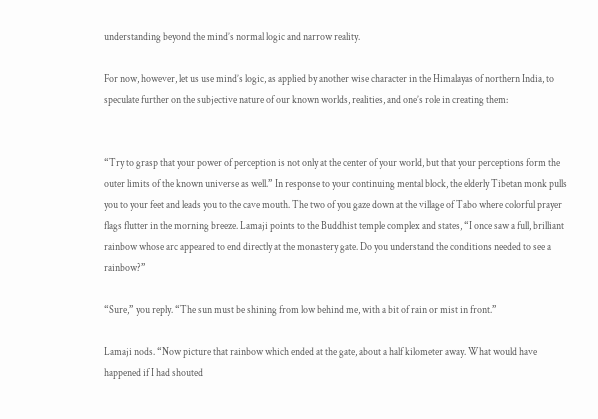understanding beyond the mind’s normal logic and narrow reality.

For now, however, let us use mind’s logic, as applied by another wise character in the Himalayas of northern India, to speculate further on the subjective nature of our known worlds, realities, and one’s role in creating them:


“Try to grasp that your power of perception is not only at the center of your world, but that your perceptions form the outer limits of the known universe as well.” In response to your continuing mental block, the elderly Tibetan monk pulls you to your feet and leads you to the cave mouth. The two of you gaze down at the village of Tabo where colorful prayer flags flutter in the morning breeze. Lamaji points to the Buddhist temple complex and states, “I once saw a full, brilliant rainbow whose arc appeared to end directly at the monastery gate. Do you understand the conditions needed to see a rainbow?”

“Sure,” you reply. “The sun must be shining from low behind me, with a bit of rain or mist in front.”

Lamaji nods. “Now picture that rainbow which ended at the gate, about a half kilometer away. What would have happened if I had shouted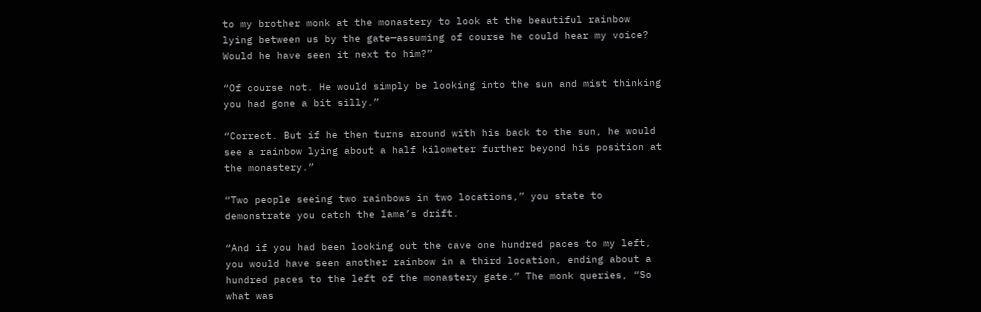to my brother monk at the monastery to look at the beautiful rainbow lying between us by the gate—assuming of course he could hear my voice? Would he have seen it next to him?”

“Of course not. He would simply be looking into the sun and mist thinking you had gone a bit silly.”

“Correct. But if he then turns around with his back to the sun, he would see a rainbow lying about a half kilometer further beyond his position at the monastery.”

“Two people seeing two rainbows in two locations,” you state to demonstrate you catch the lama’s drift.

“And if you had been looking out the cave one hundred paces to my left, you would have seen another rainbow in a third location, ending about a hundred paces to the left of the monastery gate.” The monk queries, “So what was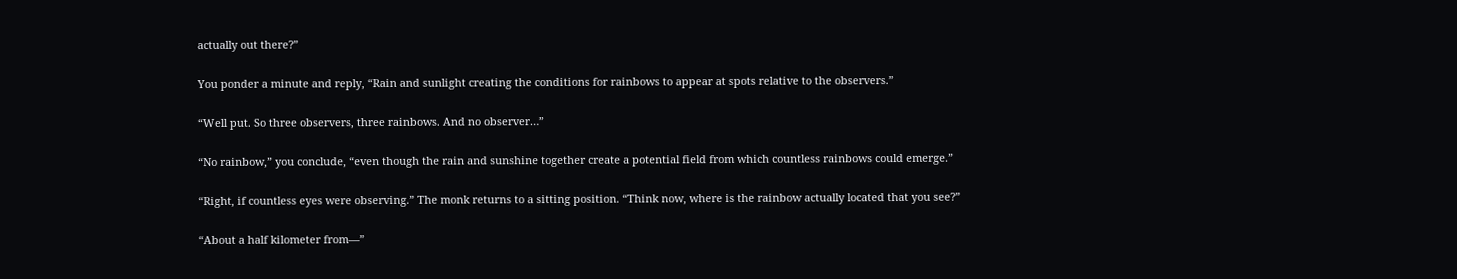actually out there?”

You ponder a minute and reply, “Rain and sunlight creating the conditions for rainbows to appear at spots relative to the observers.”

“Well put. So three observers, three rainbows. And no observer…”

“No rainbow,” you conclude, “even though the rain and sunshine together create a potential field from which countless rainbows could emerge.”

“Right, if countless eyes were observing.” The monk returns to a sitting position. “Think now, where is the rainbow actually located that you see?”

“About a half kilometer from—”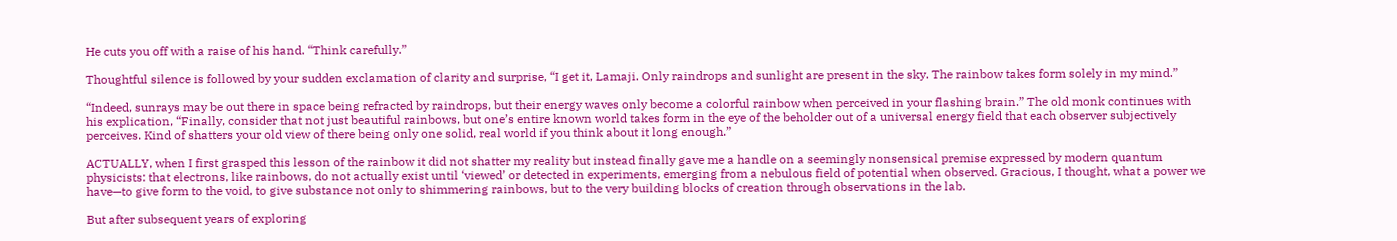He cuts you off with a raise of his hand. “Think carefully.”

Thoughtful silence is followed by your sudden exclamation of clarity and surprise, “I get it, Lamaji. Only raindrops and sunlight are present in the sky. The rainbow takes form solely in my mind.”

“Indeed, sunrays may be out there in space being refracted by raindrops, but their energy waves only become a colorful rainbow when perceived in your flashing brain.” The old monk continues with his explication, “Finally, consider that not just beautiful rainbows, but one’s entire known world takes form in the eye of the beholder out of a universal energy field that each observer subjectively perceives. Kind of shatters your old view of there being only one solid, real world if you think about it long enough.”

ACTUALLY, when I first grasped this lesson of the rainbow it did not shatter my reality but instead finally gave me a handle on a seemingly nonsensical premise expressed by modern quantum physicists: that electrons, like rainbows, do not actually exist until ‘viewed’ or detected in experiments, emerging from a nebulous field of potential when observed. Gracious, I thought, what a power we have—to give form to the void, to give substance not only to shimmering rainbows, but to the very building blocks of creation through observations in the lab.

But after subsequent years of exploring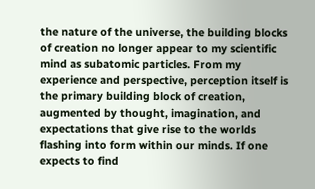the nature of the universe, the building blocks of creation no longer appear to my scientific mind as subatomic particles. From my experience and perspective, perception itself is the primary building block of creation, augmented by thought, imagination, and expectations that give rise to the worlds flashing into form within our minds. If one expects to find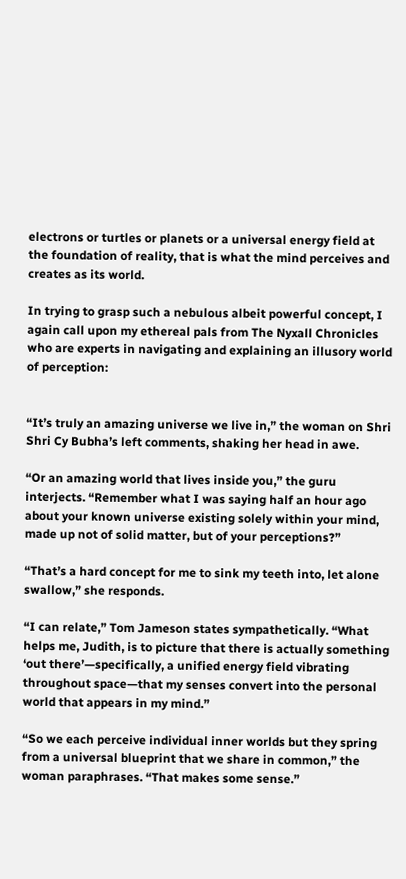electrons or turtles or planets or a universal energy field at the foundation of reality, that is what the mind perceives and creates as its world.

In trying to grasp such a nebulous albeit powerful concept, I again call upon my ethereal pals from The Nyxall Chronicles who are experts in navigating and explaining an illusory world of perception:


“It’s truly an amazing universe we live in,” the woman on Shri Shri Cy Bubha’s left comments, shaking her head in awe.

“Or an amazing world that lives inside you,” the guru interjects. “Remember what I was saying half an hour ago about your known universe existing solely within your mind, made up not of solid matter, but of your perceptions?”

“That’s a hard concept for me to sink my teeth into, let alone swallow,” she responds.

“I can relate,” Tom Jameson states sympathetically. “What helps me, Judith, is to picture that there is actually something ‘out there’—specifically, a unified energy field vibrating throughout space—that my senses convert into the personal world that appears in my mind.”

“So we each perceive individual inner worlds but they spring from a universal blueprint that we share in common,” the woman paraphrases. “That makes some sense.”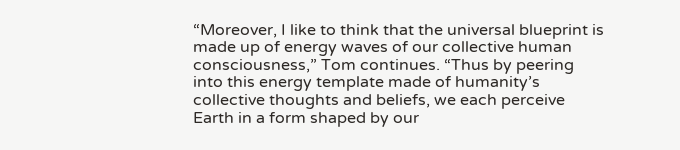“Moreover, I like to think that the universal blueprint is made up of energy waves of our collective human consciousness,” Tom continues. “Thus by peering into this energy template made of humanity’s collective thoughts and beliefs, we each perceive Earth in a form shaped by our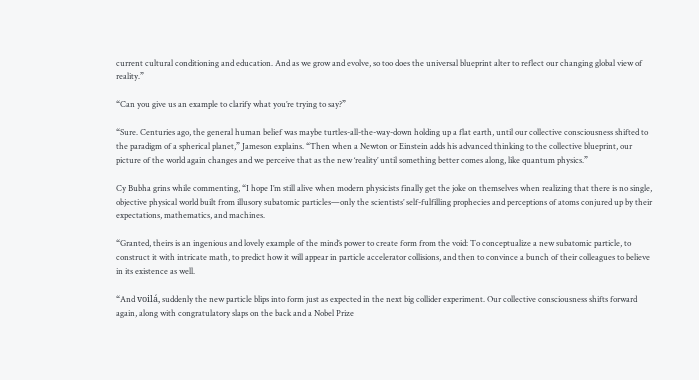current cultural conditioning and education. And as we grow and evolve, so too does the universal blueprint alter to reflect our changing global view of reality.”

“Can you give us an example to clarify what you’re trying to say?”

“Sure. Centuries ago, the general human belief was maybe turtles-all-the-way-down holding up a flat earth, until our collective consciousness shifted to the paradigm of a spherical planet,” Jameson explains. “Then when a Newton or Einstein adds his advanced thinking to the collective blueprint, our picture of the world again changes and we perceive that as the new ‘reality’ until something better comes along, like quantum physics.”

Cy Bubha grins while commenting, “I hope I’m still alive when modern physicists finally get the joke on themselves when realizing that there is no single, objective physical world built from illusory subatomic particles—only the scientists’ self-fulfilling prophecies and perceptions of atoms conjured up by their expectations, mathematics, and machines.

“Granted, theirs is an ingenious and lovely example of the mind’s power to create form from the void: To conceptualize a new subatomic particle, to construct it with intricate math, to predict how it will appear in particle accelerator collisions, and then to convince a bunch of their colleagues to believe in its existence as well.

“And voilá, suddenly the new particle blips into form just as expected in the next big collider experiment. Our collective consciousness shifts forward again, along with congratulatory slaps on the back and a Nobel Prize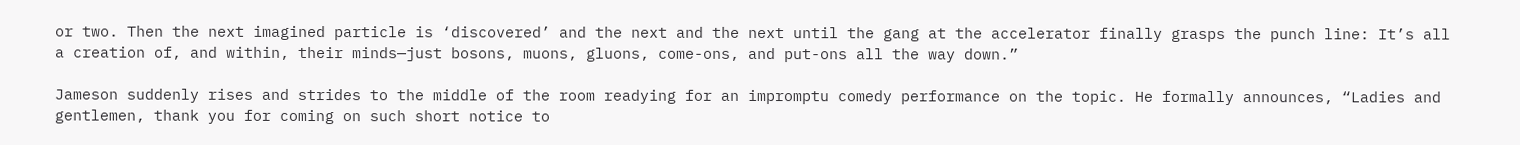or two. Then the next imagined particle is ‘discovered’ and the next and the next until the gang at the accelerator finally grasps the punch line: It’s all a creation of, and within, their minds—just bosons, muons, gluons, come-ons, and put-ons all the way down.”

Jameson suddenly rises and strides to the middle of the room readying for an impromptu comedy performance on the topic. He formally announces, “Ladies and gentlemen, thank you for coming on such short notice to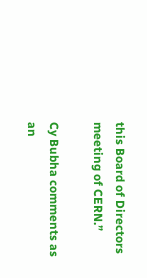this Board of Directors meeting of CERN.”

Cy Bubha comments as an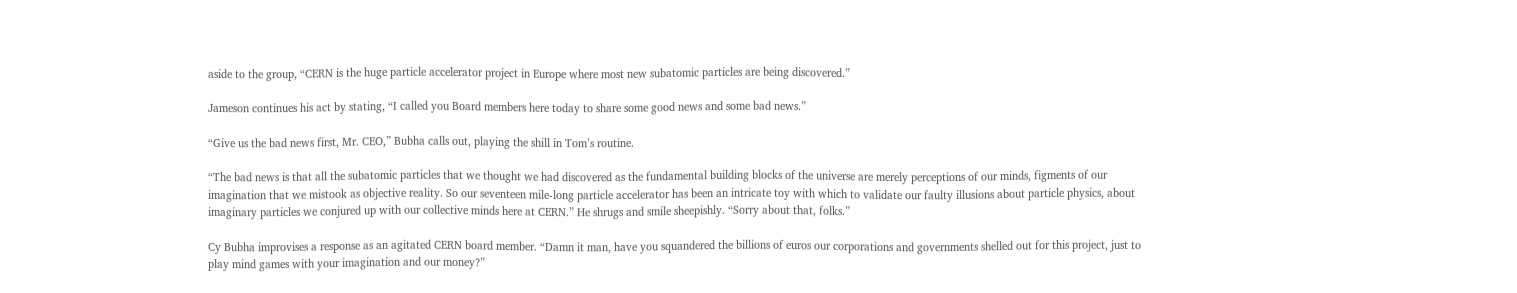aside to the group, “CERN is the huge particle accelerator project in Europe where most new subatomic particles are being discovered.”

Jameson continues his act by stating, “I called you Board members here today to share some good news and some bad news.”

“Give us the bad news first, Mr. CEO,” Bubha calls out, playing the shill in Tom’s routine.

“The bad news is that all the subatomic particles that we thought we had discovered as the fundamental building blocks of the universe are merely perceptions of our minds, figments of our imagination that we mistook as objective reality. So our seventeen mile-long particle accelerator has been an intricate toy with which to validate our faulty illusions about particle physics, about imaginary particles we conjured up with our collective minds here at CERN.” He shrugs and smile sheepishly. “Sorry about that, folks.”

Cy Bubha improvises a response as an agitated CERN board member. “Damn it man, have you squandered the billions of euros our corporations and governments shelled out for this project, just to play mind games with your imagination and our money?”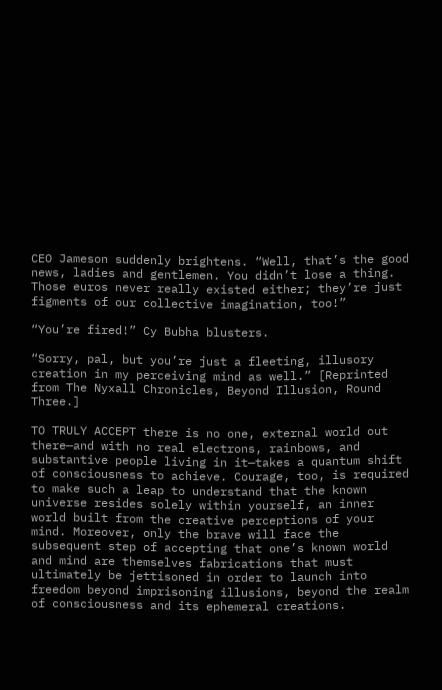CEO Jameson suddenly brightens. “Well, that’s the good news, ladies and gentlemen. You didn’t lose a thing. Those euros never really existed either; they’re just figments of our collective imagination, too!”

“You’re fired!” Cy Bubha blusters.

“Sorry, pal, but you’re just a fleeting, illusory creation in my perceiving mind as well.” [Reprinted from The Nyxall Chronicles, Beyond Illusion, Round Three.]

TO TRULY ACCEPT there is no one, external world out there—and with no real electrons, rainbows, and substantive people living in it—takes a quantum shift of consciousness to achieve. Courage, too, is required to make such a leap to understand that the known universe resides solely within yourself, an inner world built from the creative perceptions of your mind. Moreover, only the brave will face the subsequent step of accepting that one’s known world and mind are themselves fabrications that must ultimately be jettisoned in order to launch into freedom beyond imprisoning illusions, beyond the realm of consciousness and its ephemeral creations.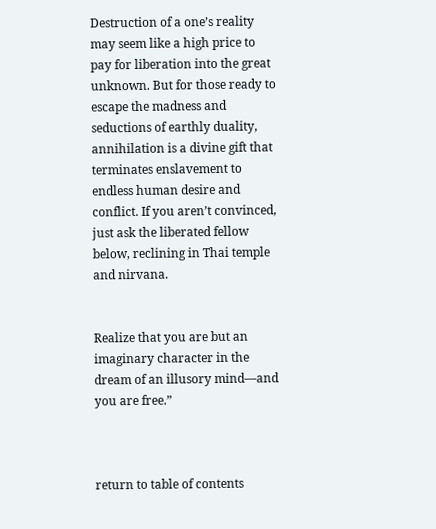Destruction of a one’s reality may seem like a high price to pay for liberation into the great unknown. But for those ready to escape the madness and seductions of earthly duality, annihilation is a divine gift that terminates enslavement to endless human desire and conflict. If you aren’t convinced, just ask the liberated fellow below, reclining in Thai temple and nirvana.


Realize that you are but an imaginary character in the dream of an illusory mind—and you are free.”



return to table of contents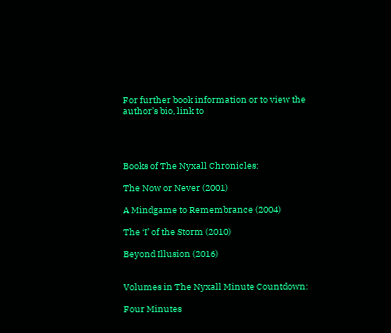For further book information or to view the author’s bio, link to




Books of The Nyxall Chronicles:

The Now or Never (2001)

A Mindgame to Remembrance (2004)

The ‘I’ of the Storm (2010)

Beyond Illusion (2016)


Volumes in The Nyxall Minute Countdown:

Four Minutes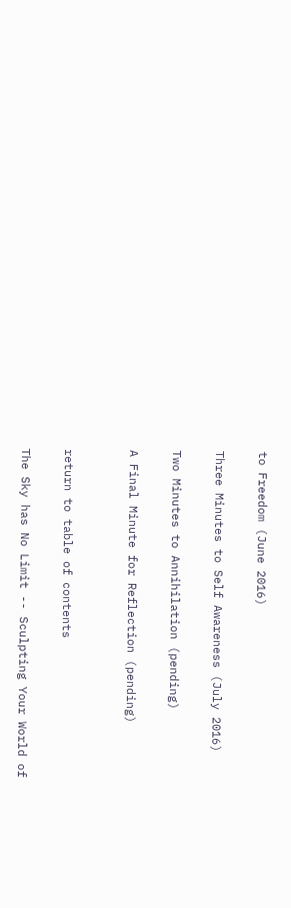to Freedom (June 2016)

Three Minutes to Self Awareness (July 2016)

Two Minutes to Annihilation (pending)

A Final Minute for Reflection (pending)


return to table of contents

The Sky has No Limit -- Sculpting Your World of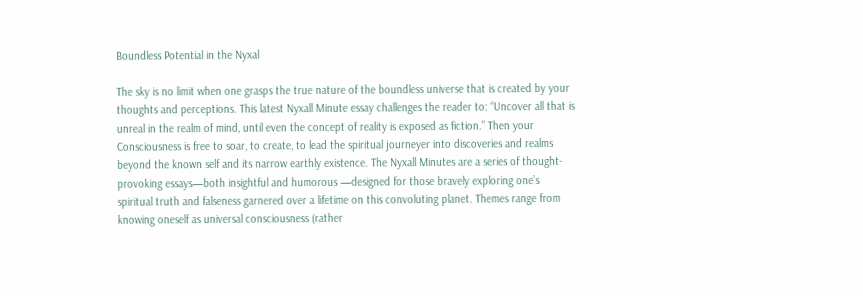Boundless Potential in the Nyxal

The sky is no limit when one grasps the true nature of the boundless universe that is created by your thoughts and perceptions. This latest Nyxall Minute essay challenges the reader to: “Uncover all that is unreal in the realm of mind, until even the concept of reality is exposed as fiction.” Then your Consciousness is free to soar, to create, to lead the spiritual journeyer into discoveries and realms beyond the known self and its narrow earthly existence. The Nyxall Minutes are a series of thought-provoking essays—both insightful and humorous —designed for those bravely exploring one’s spiritual truth and falseness garnered over a lifetime on this convoluting planet. Themes range from knowing oneself as universal consciousness (rather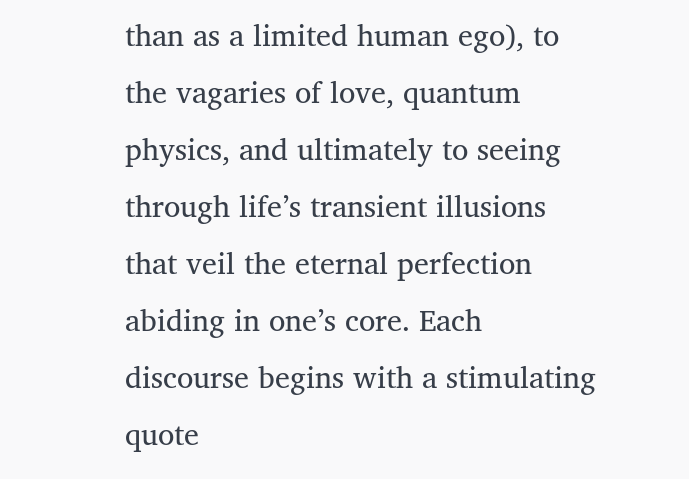than as a limited human ego), to the vagaries of love, quantum physics, and ultimately to seeing through life’s transient illusions that veil the eternal perfection abiding in one’s core. Each discourse begins with a stimulating quote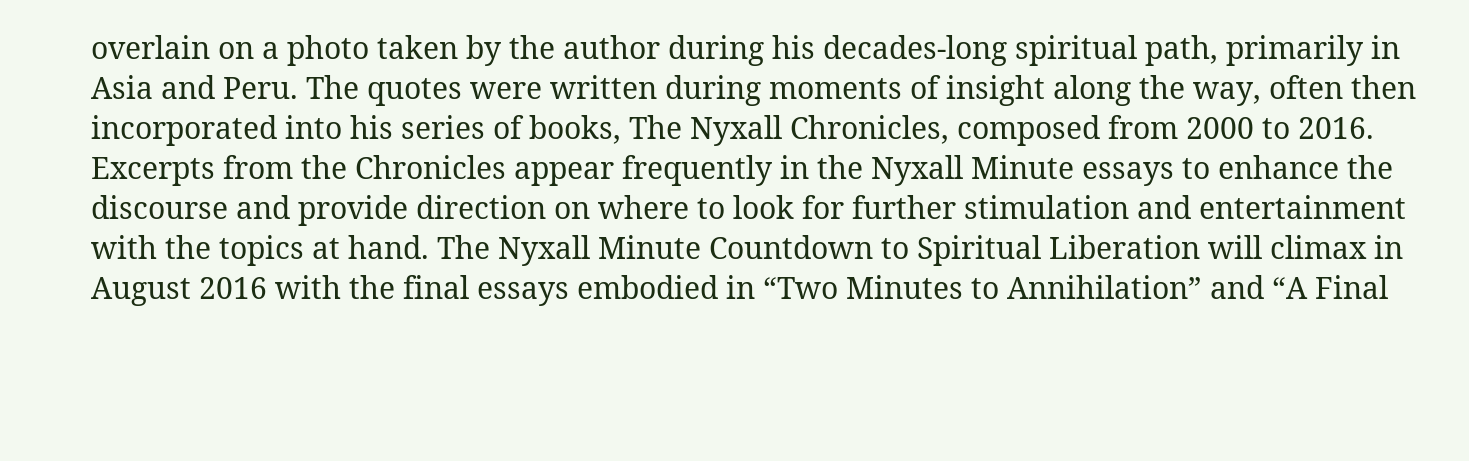overlain on a photo taken by the author during his decades-long spiritual path, primarily in Asia and Peru. The quotes were written during moments of insight along the way, often then incorporated into his series of books, The Nyxall Chronicles, composed from 2000 to 2016. Excerpts from the Chronicles appear frequently in the Nyxall Minute essays to enhance the discourse and provide direction on where to look for further stimulation and entertainment with the topics at hand. The Nyxall Minute Countdown to Spiritual Liberation will climax in August 2016 with the final essays embodied in “Two Minutes to Annihilation” and “A Final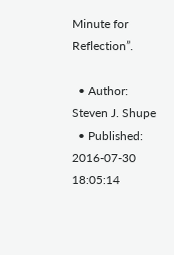Minute for Reflection”.

  • Author: Steven J. Shupe
  • Published: 2016-07-30 18:05:14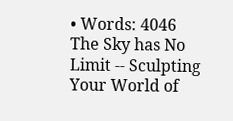• Words: 4046
The Sky has No Limit -- Sculpting Your World of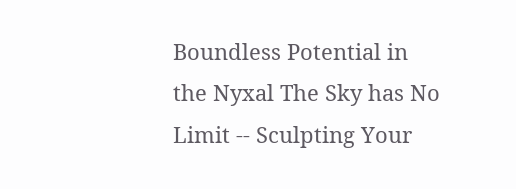Boundless Potential in the Nyxal The Sky has No Limit -- Sculpting Your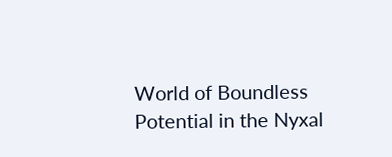World of Boundless Potential in the Nyxal